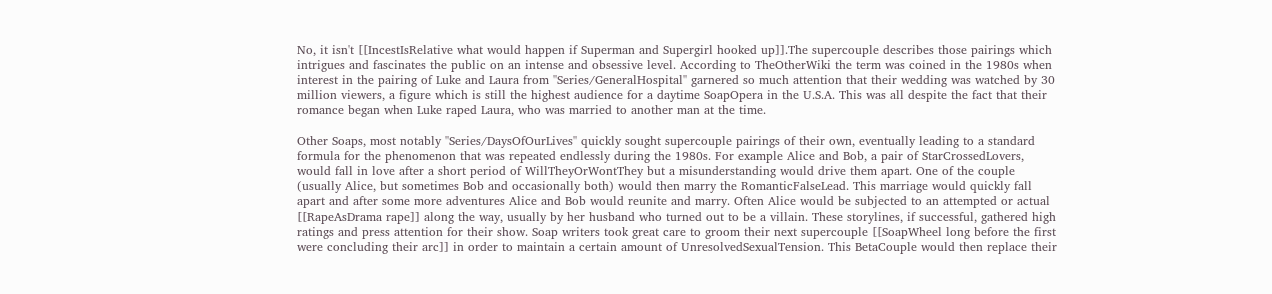No, it isn't [[IncestIsRelative what would happen if Superman and Supergirl hooked up]].The supercouple describes those pairings which intrigues and fascinates the public on an intense and obsessive level. According to TheOtherWiki the term was coined in the 1980s when interest in the pairing of Luke and Laura from ''Series/GeneralHospital'' garnered so much attention that their wedding was watched by 30 million viewers, a figure which is still the highest audience for a daytime SoapOpera in the U.S.A. This was all despite the fact that their romance began when Luke raped Laura, who was married to another man at the time.

Other Soaps, most notably ''Series/DaysOfOurLives'' quickly sought supercouple pairings of their own, eventually leading to a standard formula for the phenomenon that was repeated endlessly during the 1980s. For example Alice and Bob, a pair of StarCrossedLovers, would fall in love after a short period of WillTheyOrWontThey but a misunderstanding would drive them apart. One of the couple (usually Alice, but sometimes Bob and occasionally both) would then marry the RomanticFalseLead. This marriage would quickly fall apart and after some more adventures Alice and Bob would reunite and marry. Often Alice would be subjected to an attempted or actual [[RapeAsDrama rape]] along the way, usually by her husband who turned out to be a villain. These storylines, if successful, gathered high ratings and press attention for their show. Soap writers took great care to groom their next supercouple [[SoapWheel long before the first were concluding their arc]] in order to maintain a certain amount of UnresolvedSexualTension. This BetaCouple would then replace their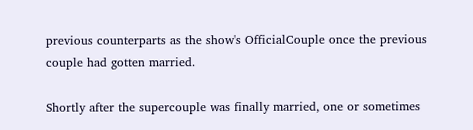previous counterparts as the show's OfficialCouple once the previous couple had gotten married.

Shortly after the supercouple was finally married, one or sometimes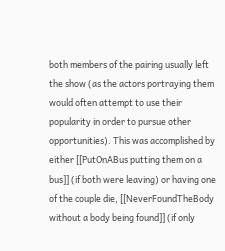both members of the pairing usually left the show (as the actors portraying them would often attempt to use their popularity in order to pursue other opportunities). This was accomplished by either [[PutOnABus putting them on a bus]] (if both were leaving) or having one of the couple die, [[NeverFoundTheBody without a body being found]] (if only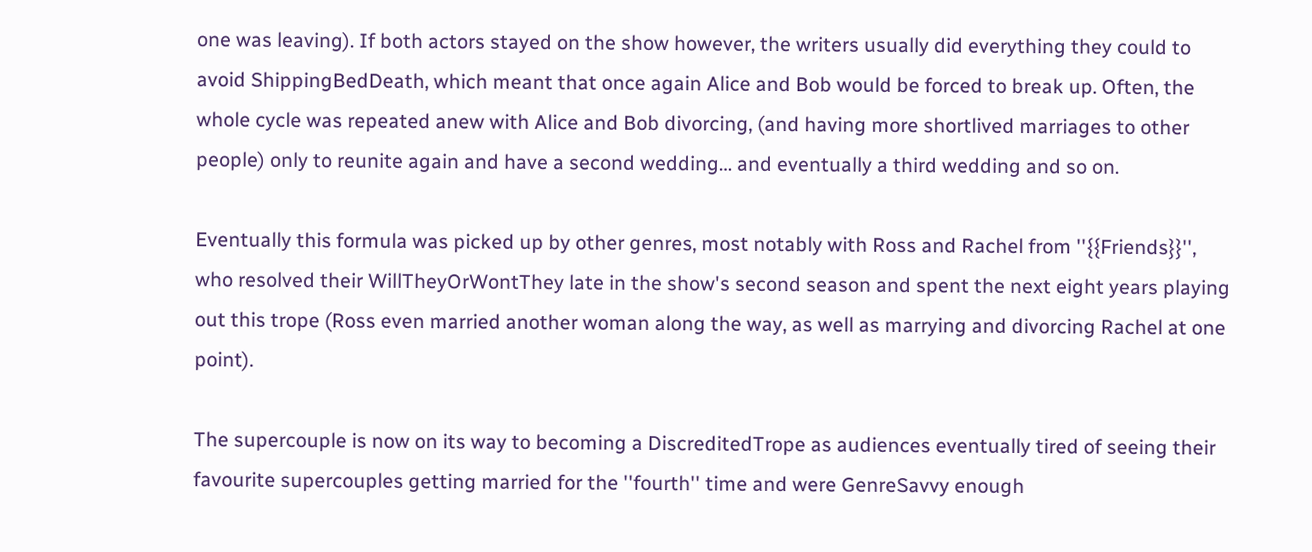one was leaving). If both actors stayed on the show however, the writers usually did everything they could to avoid ShippingBedDeath, which meant that once again Alice and Bob would be forced to break up. Often, the whole cycle was repeated anew with Alice and Bob divorcing, (and having more shortlived marriages to other people) only to reunite again and have a second wedding… and eventually a third wedding and so on.

Eventually this formula was picked up by other genres, most notably with Ross and Rachel from ''{{Friends}}'', who resolved their WillTheyOrWontThey late in the show's second season and spent the next eight years playing out this trope (Ross even married another woman along the way, as well as marrying and divorcing Rachel at one point).

The supercouple is now on its way to becoming a DiscreditedTrope as audiences eventually tired of seeing their favourite supercouples getting married for the ''fourth'' time and were GenreSavvy enough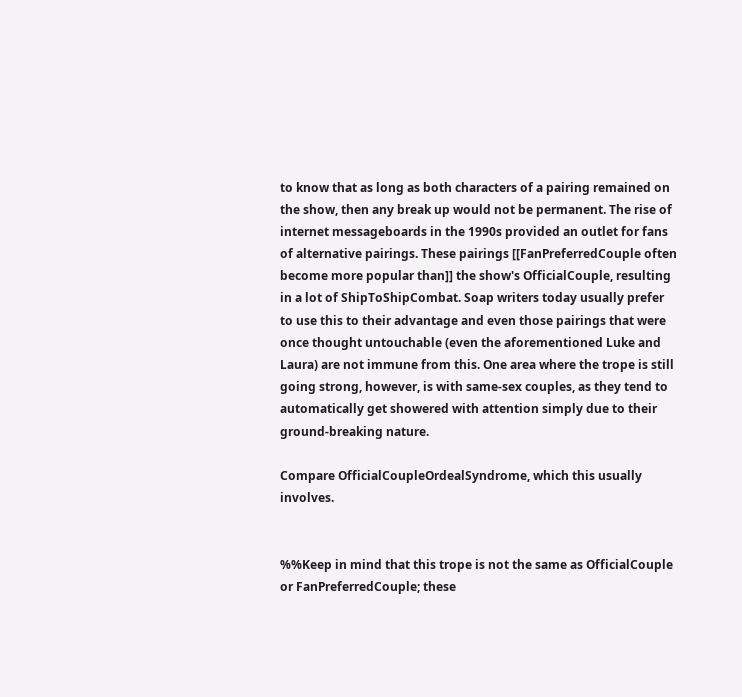to know that as long as both characters of a pairing remained on the show, then any break up would not be permanent. The rise of internet messageboards in the 1990s provided an outlet for fans of alternative pairings. These pairings [[FanPreferredCouple often become more popular than]] the show's OfficialCouple, resulting in a lot of ShipToShipCombat. Soap writers today usually prefer to use this to their advantage and even those pairings that were once thought untouchable (even the aforementioned Luke and Laura) are not immune from this. One area where the trope is still going strong, however, is with same-sex couples, as they tend to automatically get showered with attention simply due to their ground-breaking nature.

Compare OfficialCoupleOrdealSyndrome, which this usually involves.


%%Keep in mind that this trope is not the same as OfficialCouple or FanPreferredCouple; these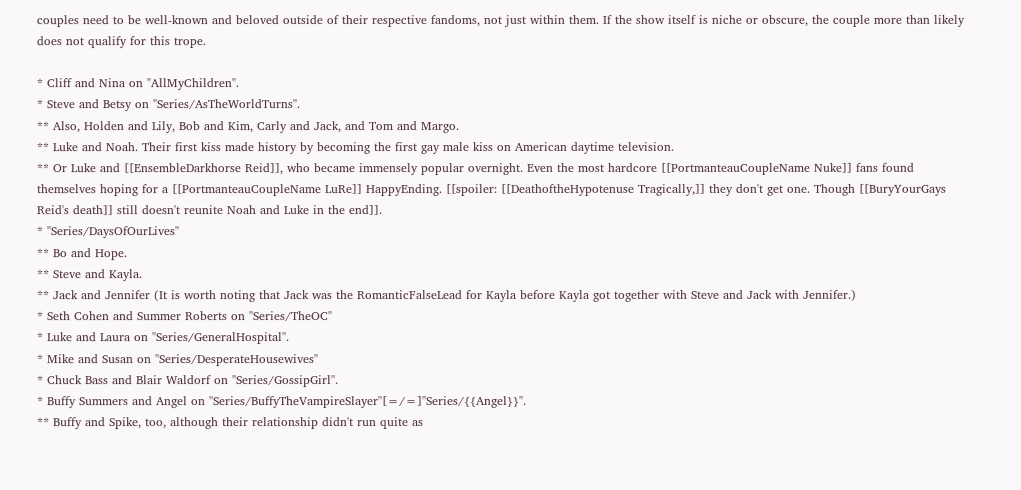couples need to be well-known and beloved outside of their respective fandoms, not just within them. If the show itself is niche or obscure, the couple more than likely does not qualify for this trope.

* Cliff and Nina on ''AllMyChildren''.
* Steve and Betsy on ''Series/AsTheWorldTurns''.
** Also, Holden and Lily, Bob and Kim, Carly and Jack, and Tom and Margo.
** Luke and Noah. Their first kiss made history by becoming the first gay male kiss on American daytime television.
** Or Luke and [[EnsembleDarkhorse Reid]], who became immensely popular overnight. Even the most hardcore [[PortmanteauCoupleName Nuke]] fans found themselves hoping for a [[PortmanteauCoupleName LuRe]] HappyEnding. [[spoiler: [[DeathoftheHypotenuse Tragically,]] they don't get one. Though [[BuryYourGays Reid's death]] still doesn't reunite Noah and Luke in the end]].
* ''Series/DaysOfOurLives''
** Bo and Hope.
** Steve and Kayla.
** Jack and Jennifer (It is worth noting that Jack was the RomanticFalseLead for Kayla before Kayla got together with Steve and Jack with Jennifer.)
* Seth Cohen and Summer Roberts on ''Series/TheOC''
* Luke and Laura on ''Series/GeneralHospital''.
* Mike and Susan on ''Series/DesperateHousewives''
* Chuck Bass and Blair Waldorf on ''Series/GossipGirl''.
* Buffy Summers and Angel on ''Series/BuffyTheVampireSlayer''[=/=]''Series/{{Angel}}''.
** Buffy and Spike, too, although their relationship didn't run quite as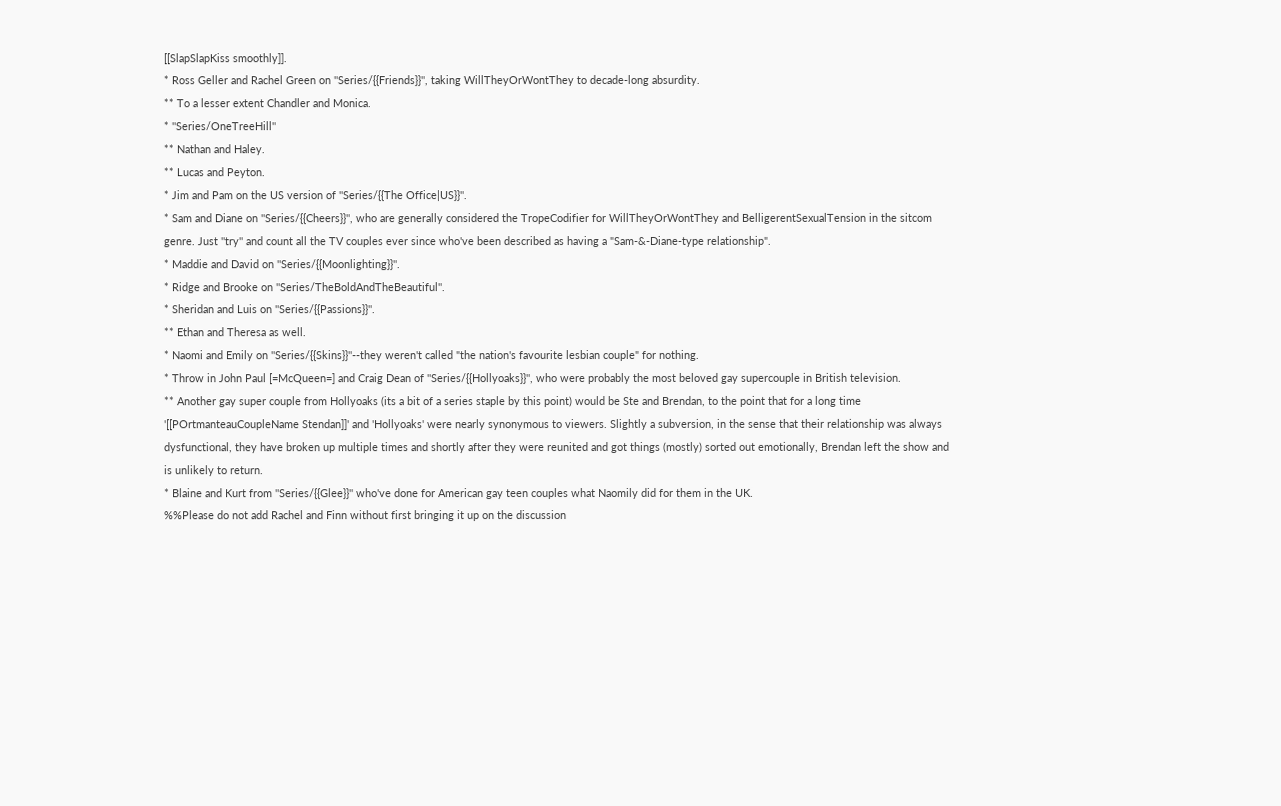[[SlapSlapKiss smoothly]].
* Ross Geller and Rachel Green on ''Series/{{Friends}}'', taking WillTheyOrWontThey to decade-long absurdity.
** To a lesser extent Chandler and Monica.
* ''Series/OneTreeHill''
** Nathan and Haley.
** Lucas and Peyton.
* Jim and Pam on the US version of ''Series/{{The Office|US}}''.
* Sam and Diane on ''Series/{{Cheers}}'', who are generally considered the TropeCodifier for WillTheyOrWontThey and BelligerentSexualTension in the sitcom genre. Just ''try'' and count all the TV couples ever since who've been described as having a "Sam-&-Diane-type relationship".
* Maddie and David on ''Series/{{Moonlighting}}''.
* Ridge and Brooke on ''Series/TheBoldAndTheBeautiful''.
* Sheridan and Luis on ''Series/{{Passions}}''.
** Ethan and Theresa as well.
* Naomi and Emily on ''Series/{{Skins}}''--they weren't called "the nation's favourite lesbian couple" for nothing.
* Throw in John Paul [=McQueen=] and Craig Dean of ''Series/{{Hollyoaks}}'', who were probably the most beloved gay supercouple in British television.
** Another gay super couple from Hollyoaks (its a bit of a series staple by this point) would be Ste and Brendan, to the point that for a long time '[[POrtmanteauCoupleName Stendan]]' and 'Hollyoaks' were nearly synonymous to viewers. Slightly a subversion, in the sense that their relationship was always dysfunctional, they have broken up multiple times and shortly after they were reunited and got things (mostly) sorted out emotionally, Brendan left the show and is unlikely to return.
* Blaine and Kurt from ''Series/{{Glee}}'' who've done for American gay teen couples what Naomily did for them in the UK.
%%Please do not add Rachel and Finn without first bringing it up on the discussion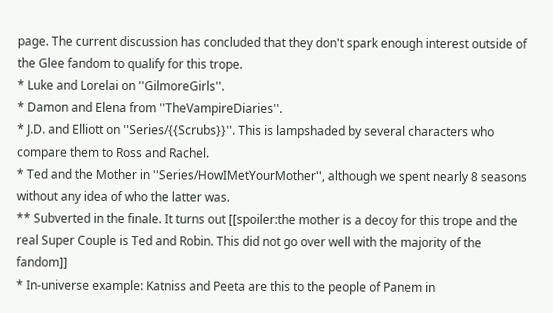page. The current discussion has concluded that they don't spark enough interest outside of the Glee fandom to qualify for this trope.
* Luke and Lorelai on ''GilmoreGirls''.
* Damon and Elena from ''TheVampireDiaries''.
* J.D. and Elliott on ''Series/{{Scrubs}}''. This is lampshaded by several characters who compare them to Ross and Rachel.
* Ted and the Mother in ''Series/HowIMetYourMother'', although we spent nearly 8 seasons without any idea of who the latter was.
** Subverted in the finale. It turns out [[spoiler:the mother is a decoy for this trope and the real Super Couple is Ted and Robin. This did not go over well with the majority of the fandom]]
* In-universe example: Katniss and Peeta are this to the people of Panem in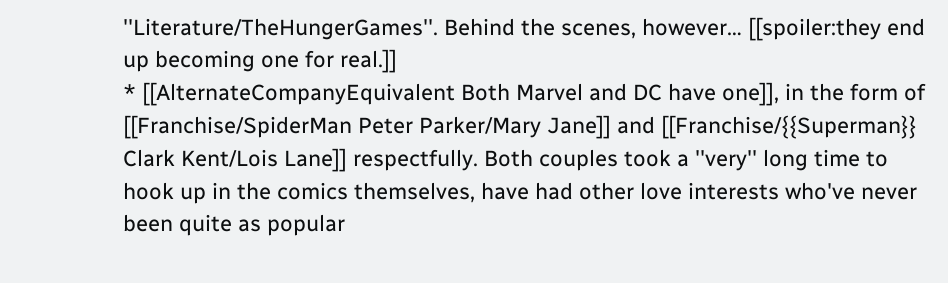''Literature/TheHungerGames''. Behind the scenes, however… [[spoiler:they end up becoming one for real.]]
* [[AlternateCompanyEquivalent Both Marvel and DC have one]], in the form of [[Franchise/SpiderMan Peter Parker/Mary Jane]] and [[Franchise/{{Superman}} Clark Kent/Lois Lane]] respectfully. Both couples took a ''very'' long time to hook up in the comics themselves, have had other love interests who've never been quite as popular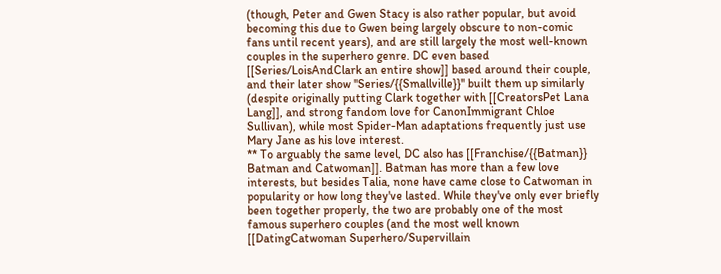(though, Peter and Gwen Stacy is also rather popular, but avoid becoming this due to Gwen being largely obscure to non-comic fans until recent years), and are still largely the most well-known couples in the superhero genre. DC even based [[Series/LoisAndClark an entire show]] based around their couple, and their later show ''Series/{{Smallville}}'' built them up similarly (despite originally putting Clark together with [[CreatorsPet Lana Lang]], and strong fandom love for CanonImmigrant Chloe Sullivan), while most Spider-Man adaptations frequently just use Mary Jane as his love interest.
** To arguably the same level, DC also has [[Franchise/{{Batman}} Batman and Catwoman]]. Batman has more than a few love interests, but besides Talia, none have came close to Catwoman in popularity or how long they've lasted. While they've only ever briefly been together properly, the two are probably one of the most famous superhero couples (and the most well known [[DatingCatwoman Superhero/Supervillain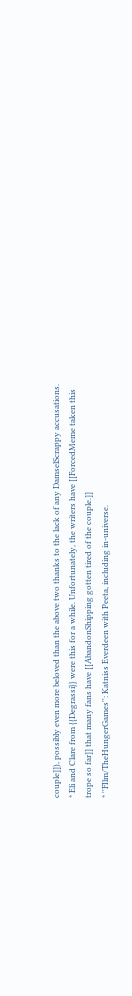couple]]), possibly even more beloved than the above two thanks to the lack of any DamselScrappy accusations.
* Eli and Clare from {{Degrassi}} were this for a while. Unfortunately, the writers have [[ForcedMeme taken this trope so far]] that many fans have [[AbandonShipping gotten tired of the couple.]]
* ''FIlm/TheHungerGames'': Katniss Everdeen with Peeta, including in-universe.